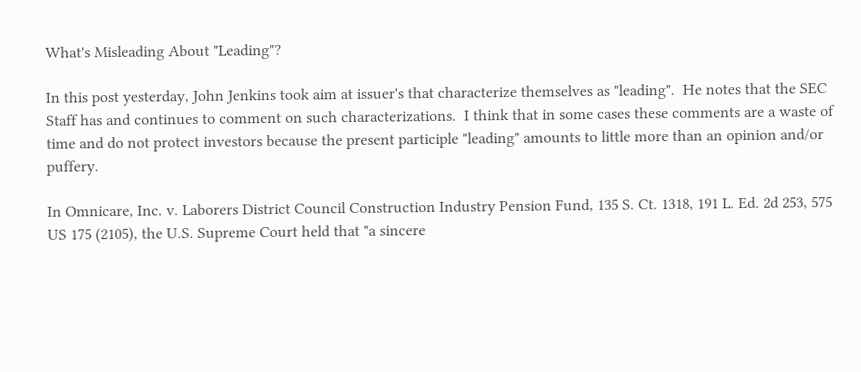What's Misleading About "Leading"?

In this post yesterday, John Jenkins took aim at issuer's that characterize themselves as "leading".  He notes that the SEC Staff has and continues to comment on such characterizations.  I think that in some cases these comments are a waste of time and do not protect investors because the present participle "leading" amounts to little more than an opinion and/or puffery.

In Omnicare, Inc. v. Laborers District Council Construction Industry Pension Fund, 135 S. Ct. 1318, 191 L. Ed. 2d 253, 575 US 175 (2105), the U.S. Supreme Court held that "a sincere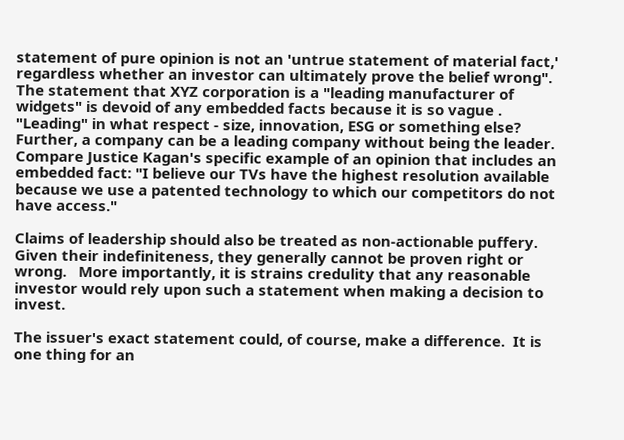statement of pure opinion is not an 'untrue statement of material fact,' regardless whether an investor can ultimately prove the belief wrong".  The statement that XYZ corporation is a "leading manufacturer of widgets" is devoid of any embedded facts because it is so vague .  "Leading" in what respect - size, innovation, ESG or something else?  Further, a company can be a leading company without being the leader.  Compare Justice Kagan's specific example of an opinion that includes an embedded fact: "I believe our TVs have the highest resolution available because we use a patented technology to which our competitors do not have access."

Claims of leadership should also be treated as non-actionable puffery.  Given their indefiniteness, they generally cannot be proven right or wrong.   More importantly, it is strains credulity that any reasonable investor would rely upon such a statement when making a decision to invest.

The issuer's exact statement could, of course, make a difference.  It is one thing for an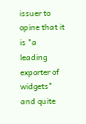issuer to opine that it is "a leading exporter of widgets" and quite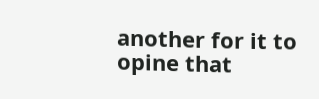another for it to opine that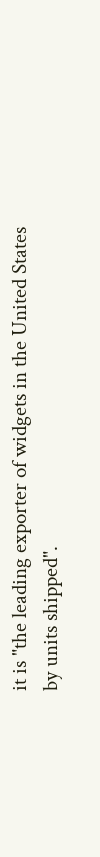it is "the leading exporter of widgets in the United States by units shipped".